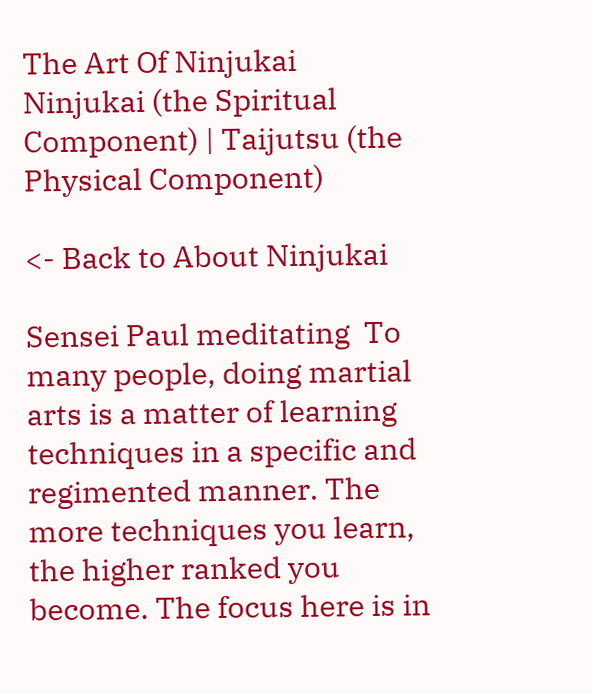The Art Of Ninjukai
Ninjukai (the Spiritual Component) | Taijutsu (the Physical Component)

<- Back to About Ninjukai

Sensei Paul meditating  To many people, doing martial arts is a matter of learning techniques in a specific and regimented manner. The more techniques you learn, the higher ranked you become. The focus here is in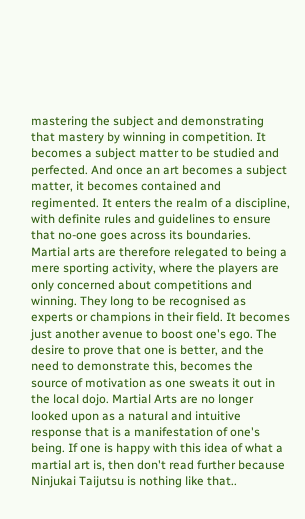mastering the subject and demonstrating that mastery by winning in competition. It becomes a subject matter to be studied and perfected. And once an art becomes a subject matter, it becomes contained and regimented. It enters the realm of a discipline, with definite rules and guidelines to ensure that no-one goes across its boundaries. Martial arts are therefore relegated to being a mere sporting activity, where the players are only concerned about competitions and winning. They long to be recognised as experts or champions in their field. It becomes just another avenue to boost one's ego. The desire to prove that one is better, and the need to demonstrate this, becomes the source of motivation as one sweats it out in the local dojo. Martial Arts are no longer looked upon as a natural and intuitive response that is a manifestation of one's being. If one is happy with this idea of what a martial art is, then don't read further because Ninjukai Taijutsu is nothing like that..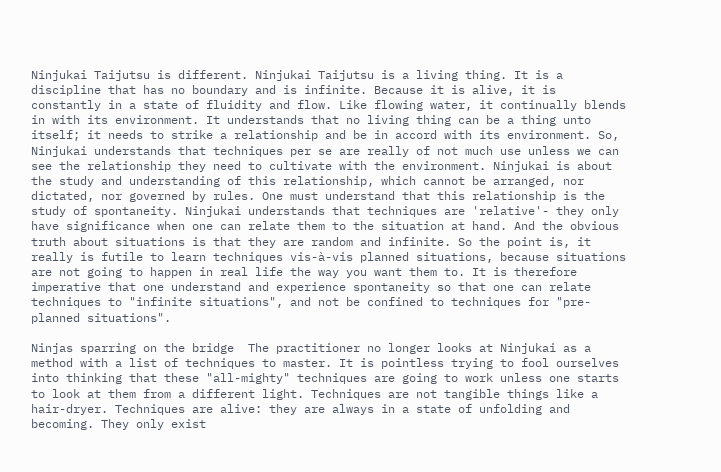Ninjukai Taijutsu is different. Ninjukai Taijutsu is a living thing. It is a discipline that has no boundary and is infinite. Because it is alive, it is constantly in a state of fluidity and flow. Like flowing water, it continually blends in with its environment. It understands that no living thing can be a thing unto itself; it needs to strike a relationship and be in accord with its environment. So, Ninjukai understands that techniques per se are really of not much use unless we can see the relationship they need to cultivate with the environment. Ninjukai is about the study and understanding of this relationship, which cannot be arranged, nor dictated, nor governed by rules. One must understand that this relationship is the study of spontaneity. Ninjukai understands that techniques are 'relative'- they only have significance when one can relate them to the situation at hand. And the obvious truth about situations is that they are random and infinite. So the point is, it really is futile to learn techniques vis-à-vis planned situations, because situations are not going to happen in real life the way you want them to. It is therefore imperative that one understand and experience spontaneity so that one can relate techniques to "infinite situations", and not be confined to techniques for "pre-planned situations".

Ninjas sparring on the bridge  The practitioner no longer looks at Ninjukai as a method with a list of techniques to master. It is pointless trying to fool ourselves into thinking that these "all-mighty" techniques are going to work unless one starts to look at them from a different light. Techniques are not tangible things like a hair-dryer. Techniques are alive: they are always in a state of unfolding and becoming. They only exist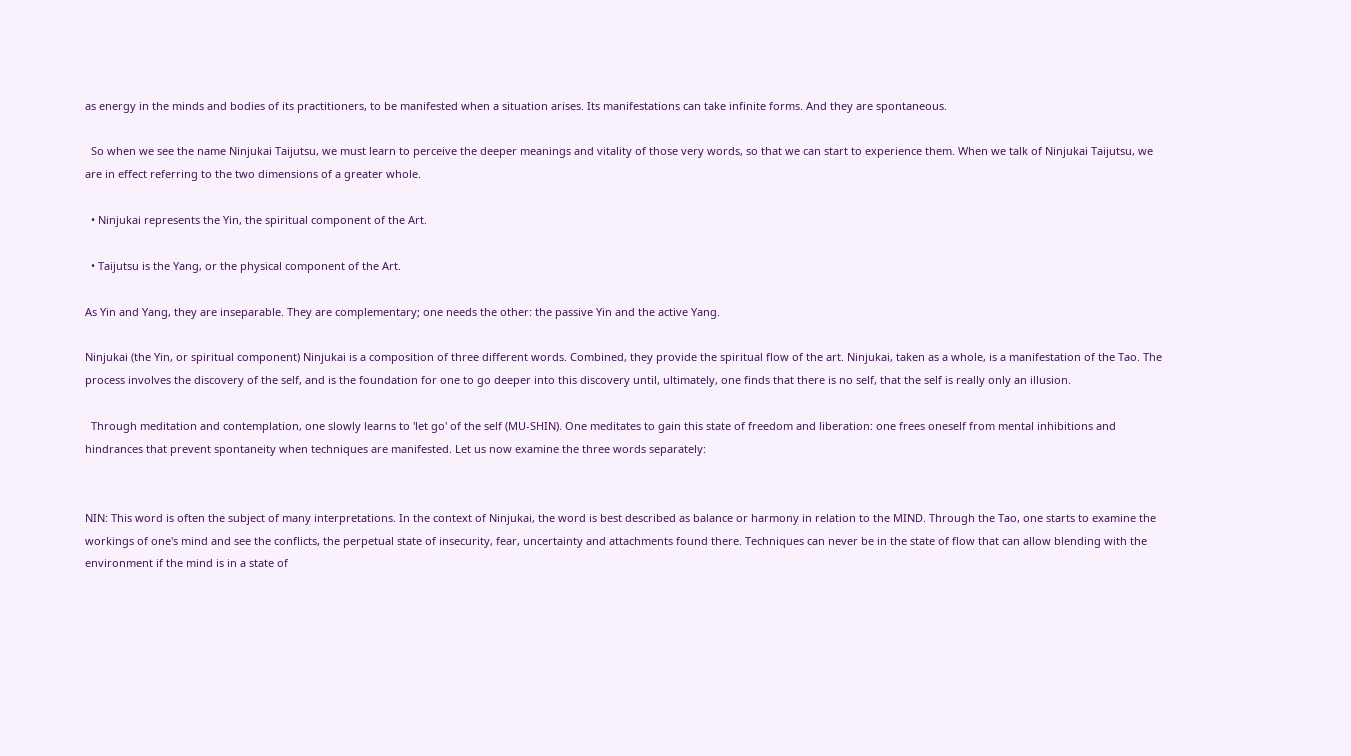as energy in the minds and bodies of its practitioners, to be manifested when a situation arises. Its manifestations can take infinite forms. And they are spontaneous.

  So when we see the name Ninjukai Taijutsu, we must learn to perceive the deeper meanings and vitality of those very words, so that we can start to experience them. When we talk of Ninjukai Taijutsu, we are in effect referring to the two dimensions of a greater whole.

  • Ninjukai represents the Yin, the spiritual component of the Art.

  • Taijutsu is the Yang, or the physical component of the Art.

As Yin and Yang, they are inseparable. They are complementary; one needs the other: the passive Yin and the active Yang.

Ninjukai (the Yin, or spiritual component) Ninjukai is a composition of three different words. Combined, they provide the spiritual flow of the art. Ninjukai, taken as a whole, is a manifestation of the Tao. The process involves the discovery of the self, and is the foundation for one to go deeper into this discovery until, ultimately, one finds that there is no self, that the self is really only an illusion.

  Through meditation and contemplation, one slowly learns to 'let go' of the self (MU-SHIN). One meditates to gain this state of freedom and liberation: one frees oneself from mental inhibitions and hindrances that prevent spontaneity when techniques are manifested. Let us now examine the three words separately:


NIN: This word is often the subject of many interpretations. In the context of Ninjukai, the word is best described as balance or harmony in relation to the MIND. Through the Tao, one starts to examine the workings of one's mind and see the conflicts, the perpetual state of insecurity, fear, uncertainty and attachments found there. Techniques can never be in the state of flow that can allow blending with the environment if the mind is in a state of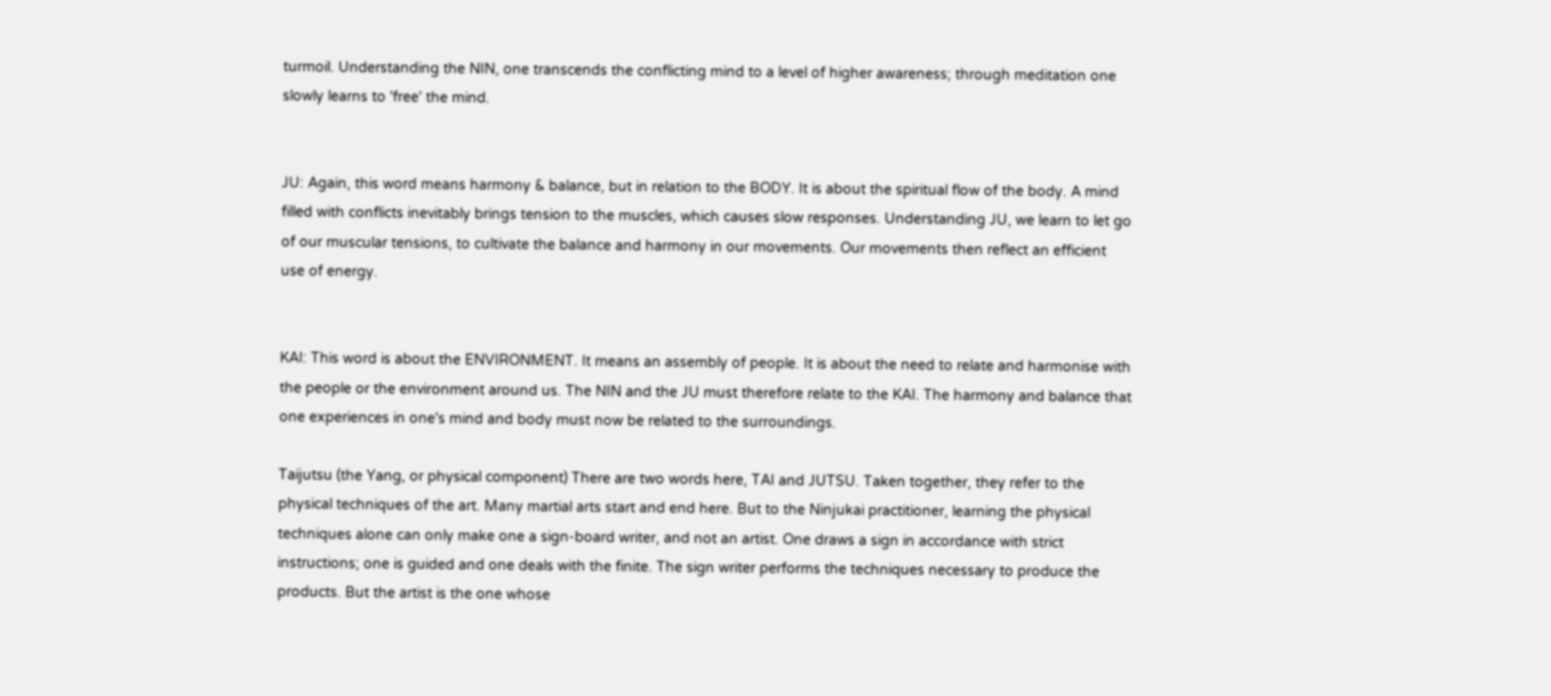turmoil. Understanding the NIN, one transcends the conflicting mind to a level of higher awareness; through meditation one slowly learns to 'free' the mind.


JU: Again, this word means harmony & balance, but in relation to the BODY. It is about the spiritual flow of the body. A mind filled with conflicts inevitably brings tension to the muscles, which causes slow responses. Understanding JU, we learn to let go of our muscular tensions, to cultivate the balance and harmony in our movements. Our movements then reflect an efficient use of energy.


KAI: This word is about the ENVIRONMENT. It means an assembly of people. It is about the need to relate and harmonise with the people or the environment around us. The NIN and the JU must therefore relate to the KAI. The harmony and balance that one experiences in one's mind and body must now be related to the surroundings.

Taijutsu (the Yang, or physical component) There are two words here, TAI and JUTSU. Taken together, they refer to the physical techniques of the art. Many martial arts start and end here. But to the Ninjukai practitioner, learning the physical techniques alone can only make one a sign-board writer, and not an artist. One draws a sign in accordance with strict instructions; one is guided and one deals with the finite. The sign writer performs the techniques necessary to produce the products. But the artist is the one whose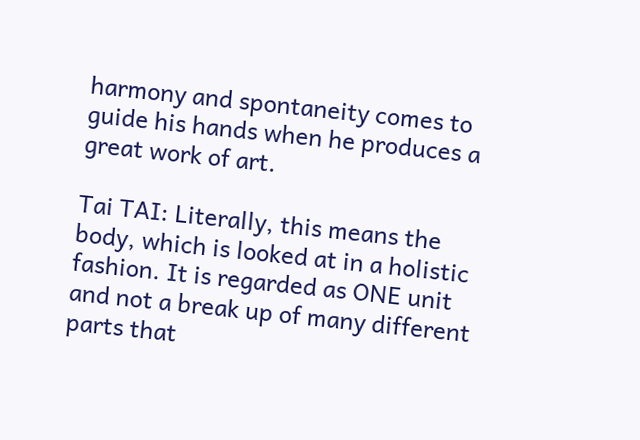harmony and spontaneity comes to guide his hands when he produces a great work of art.

Tai TAI: Literally, this means the body, which is looked at in a holistic fashion. It is regarded as ONE unit and not a break up of many different parts that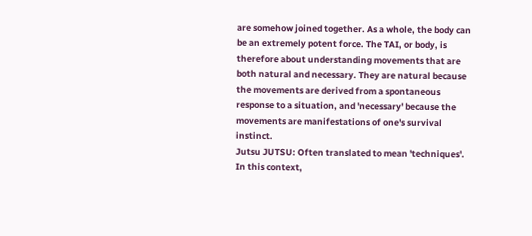are somehow joined together. As a whole, the body can be an extremely potent force. The TAI, or body, is therefore about understanding movements that are both natural and necessary. They are natural because the movements are derived from a spontaneous response to a situation, and 'necessary' because the movements are manifestations of one's survival instinct.
Jutsu JUTSU: Often translated to mean 'techniques'. In this context,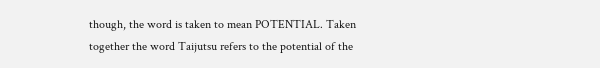though, the word is taken to mean POTENTIAL. Taken together the word Taijutsu refers to the potential of the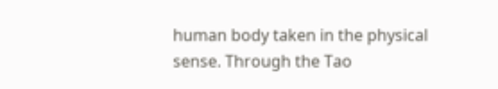human body taken in the physical sense. Through the Tao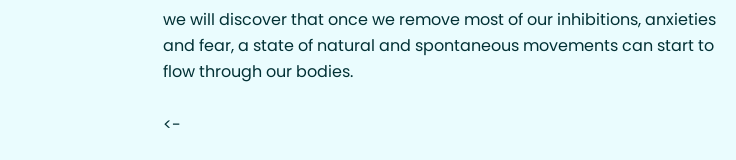we will discover that once we remove most of our inhibitions, anxieties and fear, a state of natural and spontaneous movements can start to flow through our bodies.

<-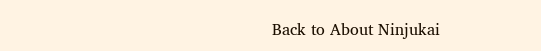Back to About Ninjukai